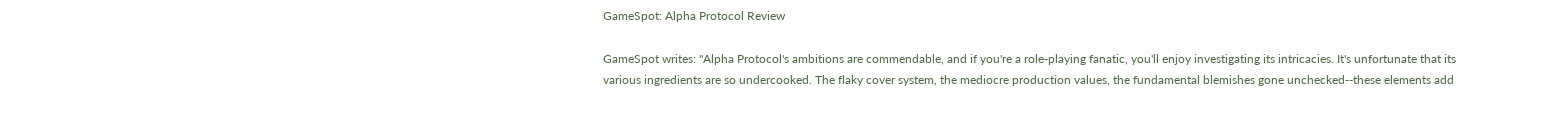GameSpot: Alpha Protocol Review

GameSpot writes: "Alpha Protocol's ambitions are commendable, and if you're a role-playing fanatic, you'll enjoy investigating its intricacies. It's unfortunate that its various ingredients are so undercooked. The flaky cover system, the mediocre production values, the fundamental blemishes gone unchecked--these elements add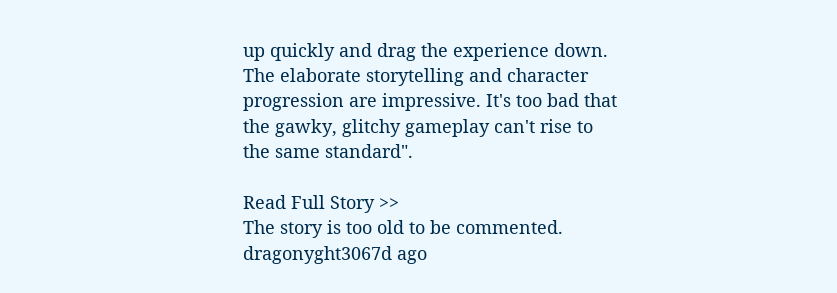up quickly and drag the experience down. The elaborate storytelling and character progression are impressive. It's too bad that the gawky, glitchy gameplay can't rise to the same standard".

Read Full Story >>
The story is too old to be commented.
dragonyght3067d ago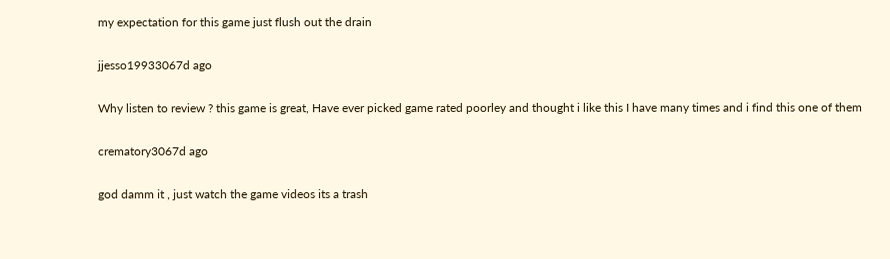my expectation for this game just flush out the drain

jjesso19933067d ago

Why listen to review ? this game is great, Have ever picked game rated poorley and thought i like this I have many times and i find this one of them

crematory3067d ago

god damm it , just watch the game videos its a trash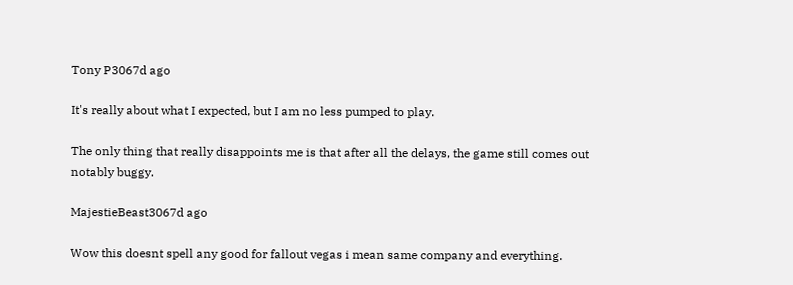Tony P3067d ago

It's really about what I expected, but I am no less pumped to play.

The only thing that really disappoints me is that after all the delays, the game still comes out notably buggy.

MajestieBeast3067d ago

Wow this doesnt spell any good for fallout vegas i mean same company and everything.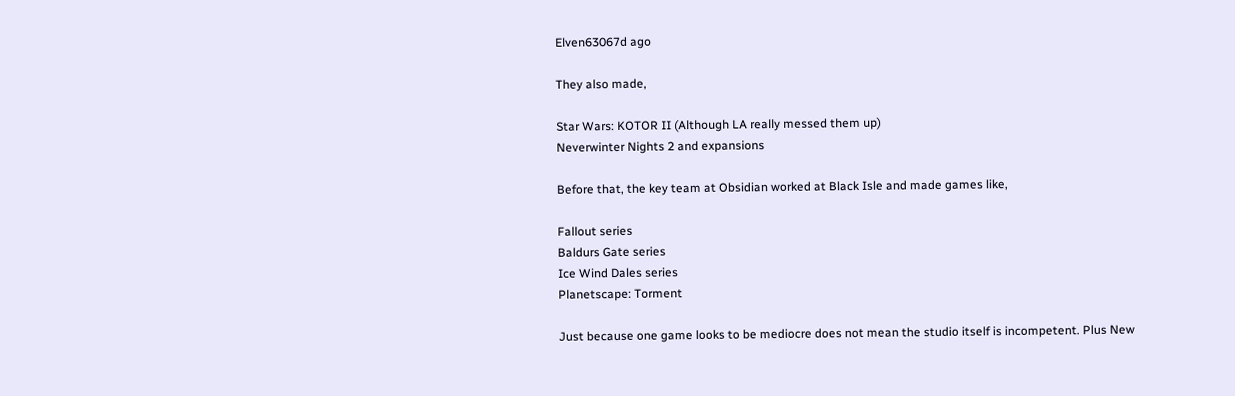Elven63067d ago

They also made,

Star Wars: KOTOR II (Although LA really messed them up)
Neverwinter Nights 2 and expansions

Before that, the key team at Obsidian worked at Black Isle and made games like,

Fallout series
Baldurs Gate series
Ice Wind Dales series
Planetscape: Torment

Just because one game looks to be mediocre does not mean the studio itself is incompetent. Plus New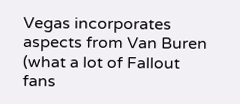Vegas incorporates aspects from Van Buren (what a lot of Fallout fans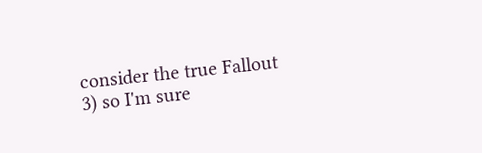consider the true Fallout 3) so I'm sure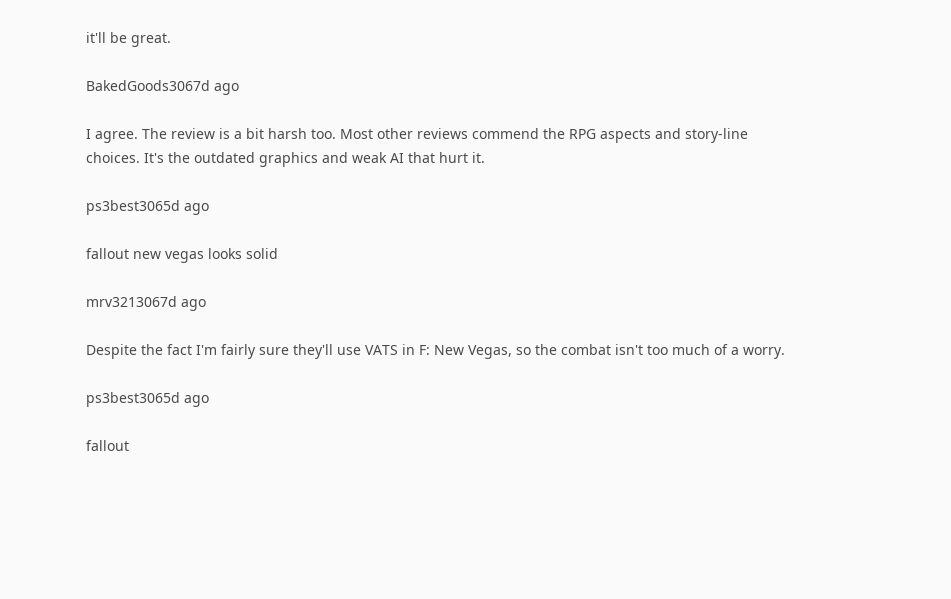it'll be great.

BakedGoods3067d ago

I agree. The review is a bit harsh too. Most other reviews commend the RPG aspects and story-line choices. It's the outdated graphics and weak AI that hurt it.

ps3best3065d ago

fallout new vegas looks solid

mrv3213067d ago

Despite the fact I'm fairly sure they'll use VATS in F: New Vegas, so the combat isn't too much of a worry.

ps3best3065d ago

fallout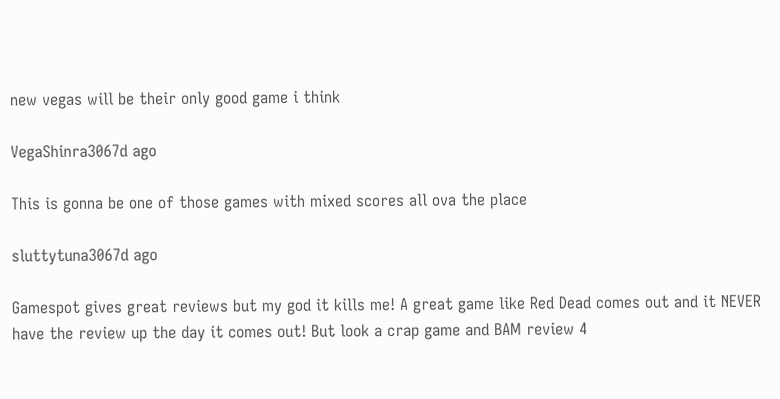new vegas will be their only good game i think

VegaShinra3067d ago

This is gonna be one of those games with mixed scores all ova the place

sluttytuna3067d ago

Gamespot gives great reviews but my god it kills me! A great game like Red Dead comes out and it NEVER have the review up the day it comes out! But look a crap game and BAM review 4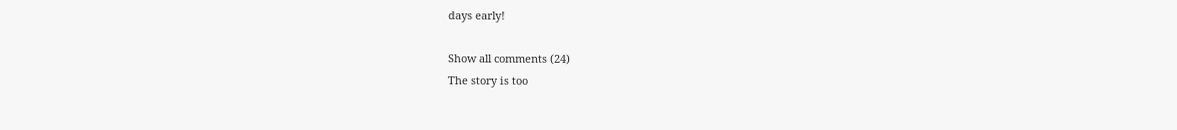days early!

Show all comments (24)
The story is too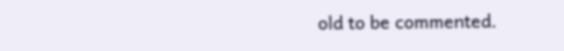old to be commented.